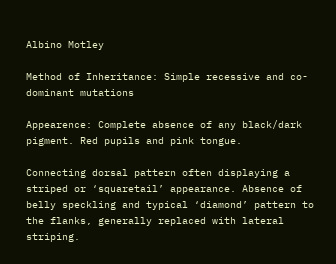Albino Motley

Method of Inheritance: Simple recessive and co-dominant mutations

Appearence: Complete absence of any black/dark pigment. Red pupils and pink tongue.

Connecting dorsal pattern often displaying a striped or ‘squaretail’ appearance. Absence of belly speckling and typical ‘diamond’ pattern to the flanks, generally replaced with lateral striping.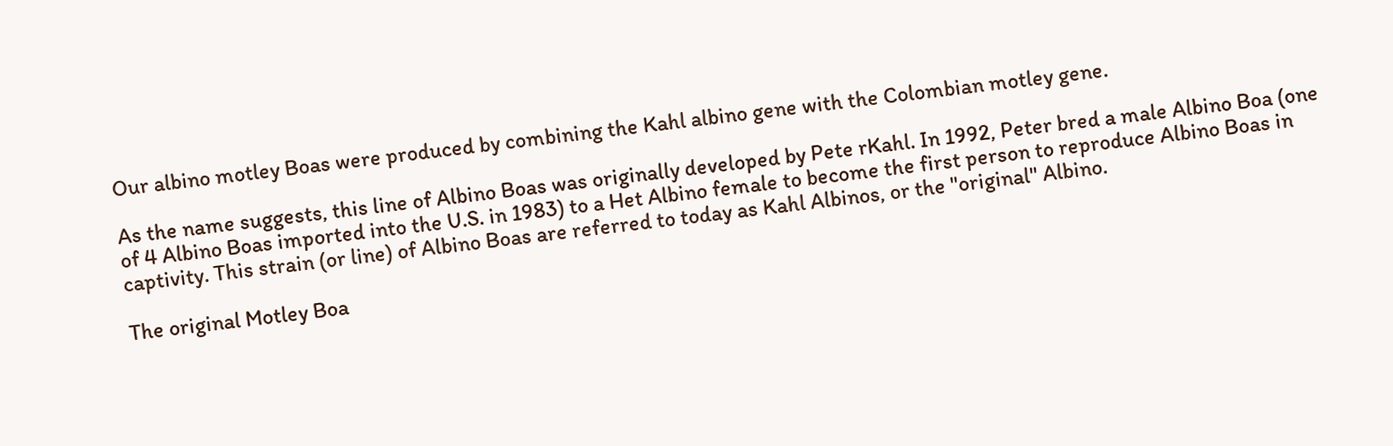Our albino motley Boas were produced by combining the Kahl albino gene with the Colombian motley gene.

As the name suggests, this line of Albino Boas was originally developed by Pete rKahl. In 1992, Peter bred a male Albino Boa (one of 4 Albino Boas imported into the U.S. in 1983) to a Het Albino female to become the first person to reproduce Albino Boas in captivity. This strain (or line) of Albino Boas are referred to today as Kahl Albinos, or the "original" Albino.

The original Motley Boa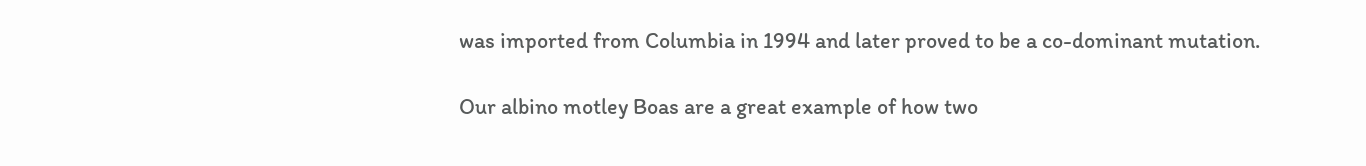was imported from Columbia in 1994 and later proved to be a co-dominant mutation.

Our albino motley Boas are a great example of how two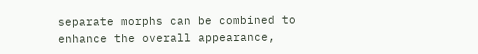separate morphs can be combined to enhance the overall appearance,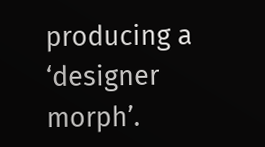producing a ‘designer morph’.